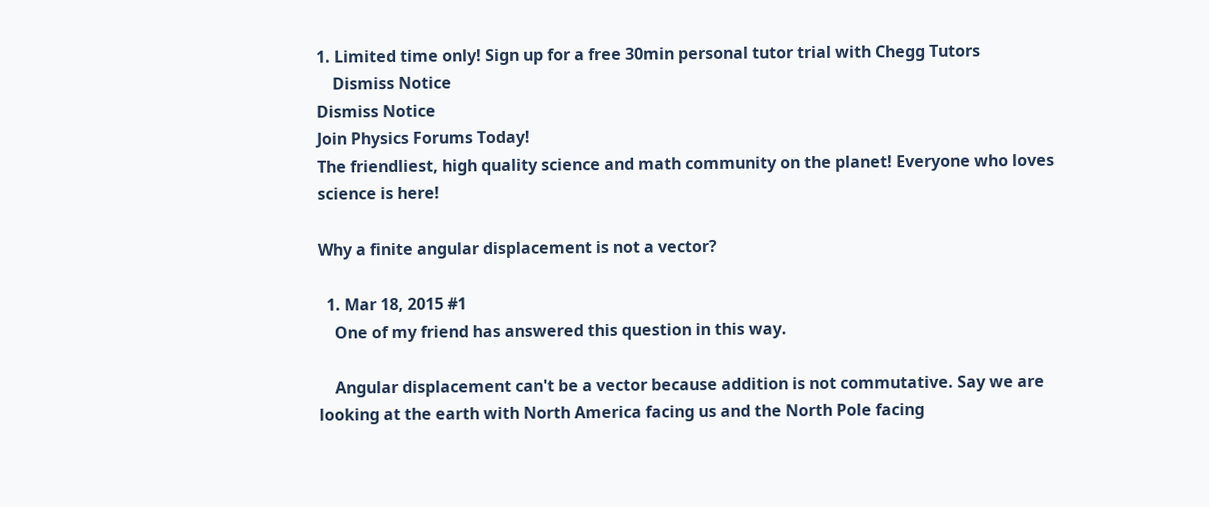1. Limited time only! Sign up for a free 30min personal tutor trial with Chegg Tutors
    Dismiss Notice
Dismiss Notice
Join Physics Forums Today!
The friendliest, high quality science and math community on the planet! Everyone who loves science is here!

Why a finite angular displacement is not a vector?

  1. Mar 18, 2015 #1
    One of my friend has answered this question in this way.

    Angular displacement can't be a vector because addition is not commutative. Say we are looking at the earth with North America facing us and the North Pole facing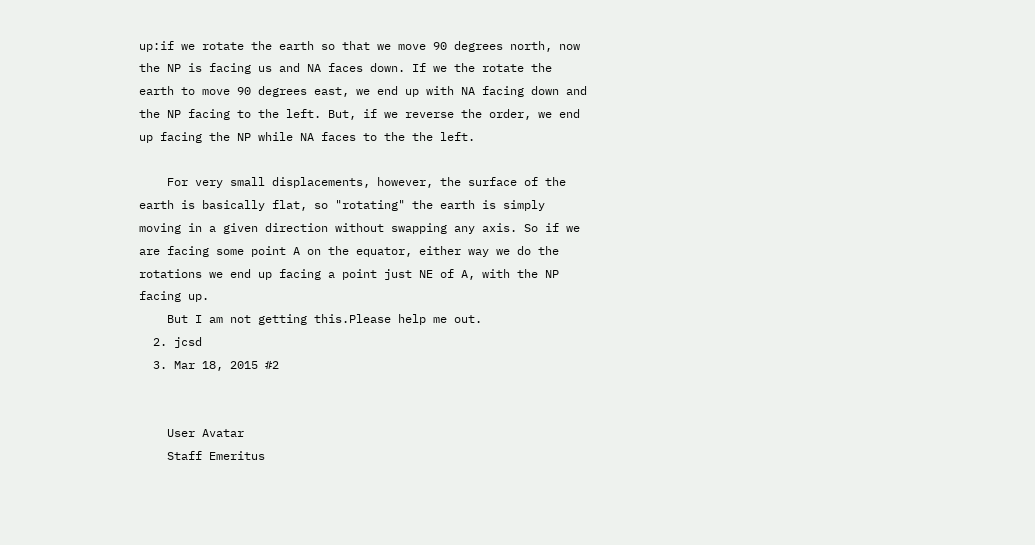up:if we rotate the earth so that we move 90 degrees north, now the NP is facing us and NA faces down. If we the rotate the earth to move 90 degrees east, we end up with NA facing down and the NP facing to the left. But, if we reverse the order, we end up facing the NP while NA faces to the the left.

    For very small displacements, however, the surface of the earth is basically flat, so "rotating" the earth is simply moving in a given direction without swapping any axis. So if we are facing some point A on the equator, either way we do the rotations we end up facing a point just NE of A, with the NP facing up.
    But I am not getting this.Please help me out.
  2. jcsd
  3. Mar 18, 2015 #2


    User Avatar
    Staff Emeritus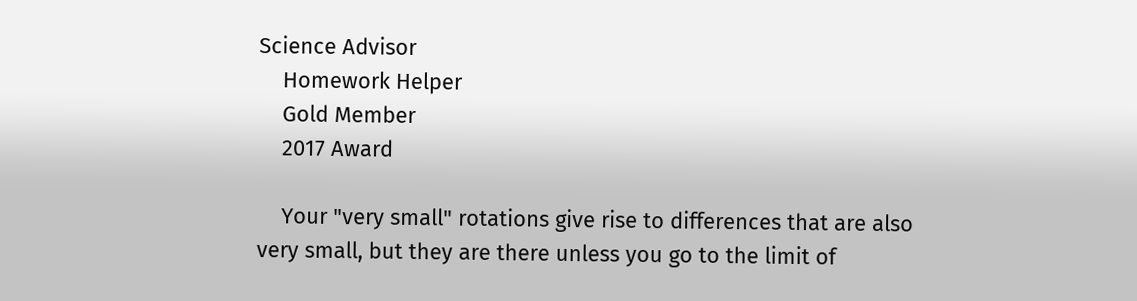Science Advisor
    Homework Helper
    Gold Member
    2017 Award

    Your "very small" rotations give rise to differences that are also very small, but they are there unless you go to the limit of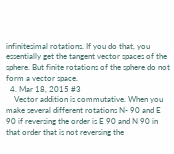infinitesimal rotations. If you do that, you essentially get the tangent vector spaces of the sphere. But finite rotations of the sphere do not form a vector space.
  4. Mar 18, 2015 #3
    Vector addition is commutative. When you make several different rotations N- 90 and E 90 if reversing the order is E 90 and N 90 in that order that is not reversing the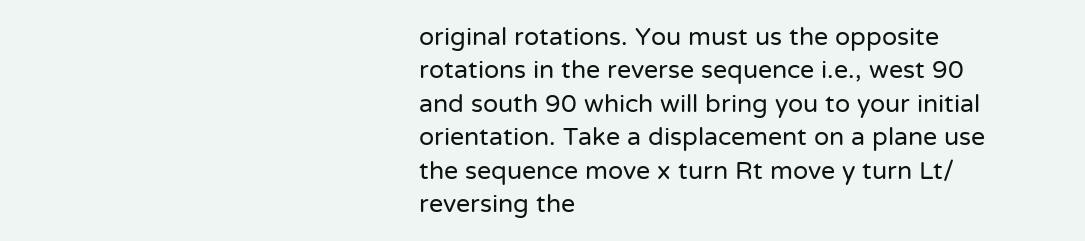original rotations. You must us the opposite rotations in the reverse sequence i.e., west 90 and south 90 which will bring you to your initial orientation. Take a displacement on a plane use the sequence move x turn Rt move y turn Lt/ reversing the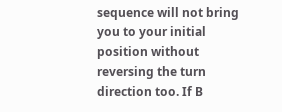sequence will not bring you to your initial position without reversing the turn direction too. If B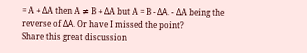= A + ΔA then A ≠ B + ΔA but A = B - ΔA. - ΔA being the reverse of ΔA. Or have I missed the point?
Share this great discussion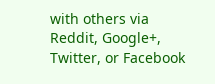with others via Reddit, Google+, Twitter, or Facebook